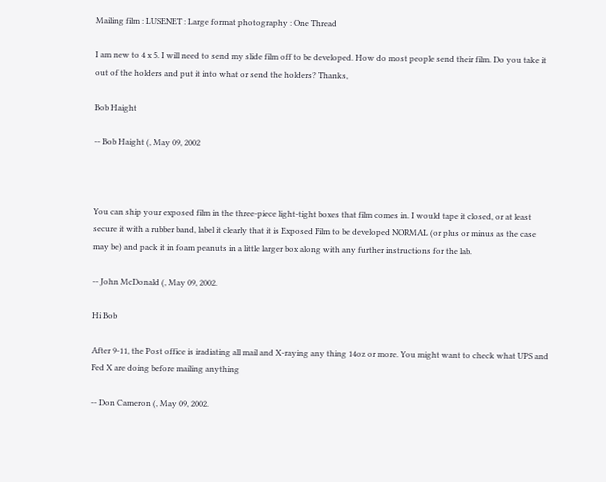Mailing film : LUSENET : Large format photography : One Thread

I am new to 4 x 5. I will need to send my slide film off to be developed. How do most people send their film. Do you take it out of the holders and put it into what or send the holders? Thanks,

Bob Haight

-- Bob Haight (, May 09, 2002



You can ship your exposed film in the three-piece light-tight boxes that film comes in. I would tape it closed, or at least secure it with a rubber band, label it clearly that it is Exposed Film to be developed NORMAL (or plus or minus as the case may be) and pack it in foam peanuts in a little larger box along with any further instructions for the lab.

-- John McDonald (, May 09, 2002.

Hi Bob

After 9-11, the Post office is iradiating all mail and X-raying any thing 14oz or more. You might want to check what UPS and Fed X are doing before mailing anything

-- Don Cameron (, May 09, 2002.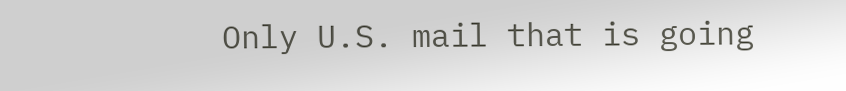Only U.S. mail that is going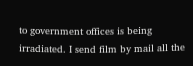to government offices is being irradiated. I send film by mail all the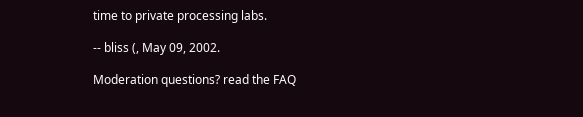time to private processing labs.

-- bliss (, May 09, 2002.

Moderation questions? read the FAQ